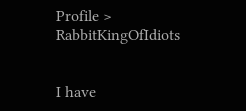Profile > RabbitKingOfIdiots


I have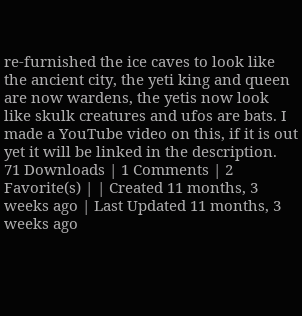re-furnished the ice caves to look like the ancient city, the yeti king and queen are now wardens, the yetis now look like skulk creatures and ufos are bats. I made a YouTube video on this, if it is out yet it will be linked in the description.
71 Downloads | 1 Comments | 2 Favorite(s) | | Created 11 months, 3 weeks ago | Last Updated 11 months, 3 weeks ago